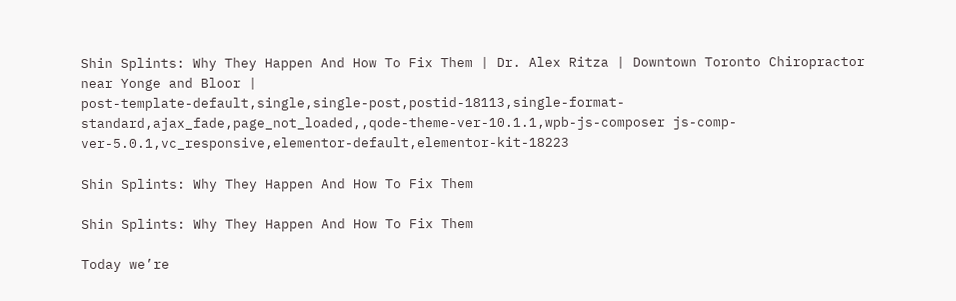Shin Splints: Why They Happen And How To Fix Them | Dr. Alex Ritza | Downtown Toronto Chiropractor near Yonge and Bloor |
post-template-default,single,single-post,postid-18113,single-format-standard,ajax_fade,page_not_loaded,,qode-theme-ver-10.1.1,wpb-js-composer js-comp-ver-5.0.1,vc_responsive,elementor-default,elementor-kit-18223

Shin Splints: Why They Happen And How To Fix Them

Shin Splints: Why They Happen And How To Fix Them

Today we’re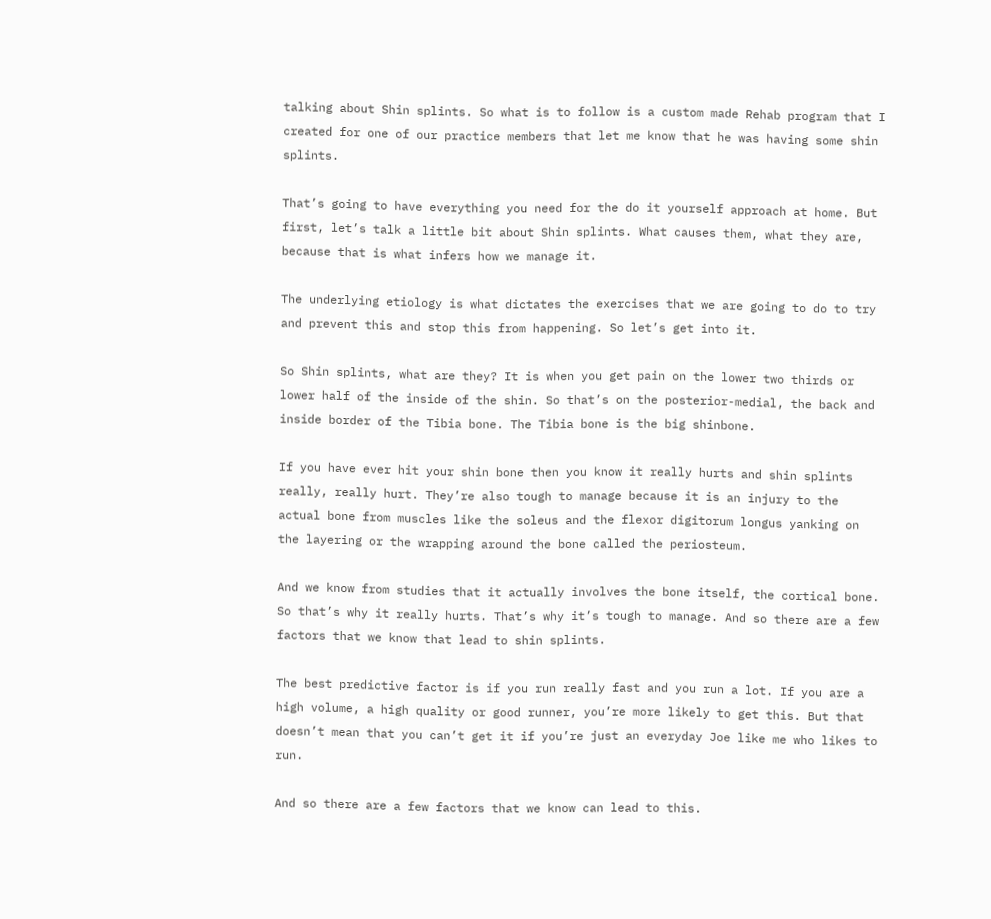talking about Shin splints. So what is to follow is a custom made Rehab program that I created for one of our practice members that let me know that he was having some shin splints.

That’s going to have everything you need for the do it yourself approach at home. But first, let’s talk a little bit about Shin splints. What causes them, what they are, because that is what infers how we manage it.

The underlying etiology is what dictates the exercises that we are going to do to try and prevent this and stop this from happening. So let’s get into it.

So Shin splints, what are they? It is when you get pain on the lower two thirds or lower half of the inside of the shin. So that’s on the posterior-medial, the back and inside border of the Tibia bone. The Tibia bone is the big shinbone.

If you have ever hit your shin bone then you know it really hurts and shin splints really, really hurt. They’re also tough to manage because it is an injury to the actual bone from muscles like the soleus and the flexor digitorum longus yanking on the layering or the wrapping around the bone called the periosteum.

And we know from studies that it actually involves the bone itself, the cortical bone. So that’s why it really hurts. That’s why it’s tough to manage. And so there are a few factors that we know that lead to shin splints.

The best predictive factor is if you run really fast and you run a lot. If you are a high volume, a high quality or good runner, you’re more likely to get this. But that doesn’t mean that you can’t get it if you’re just an everyday Joe like me who likes to run.

And so there are a few factors that we know can lead to this.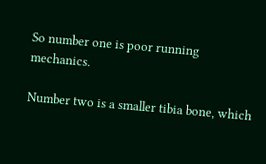So number one is poor running mechanics.

Number two is a smaller tibia bone, which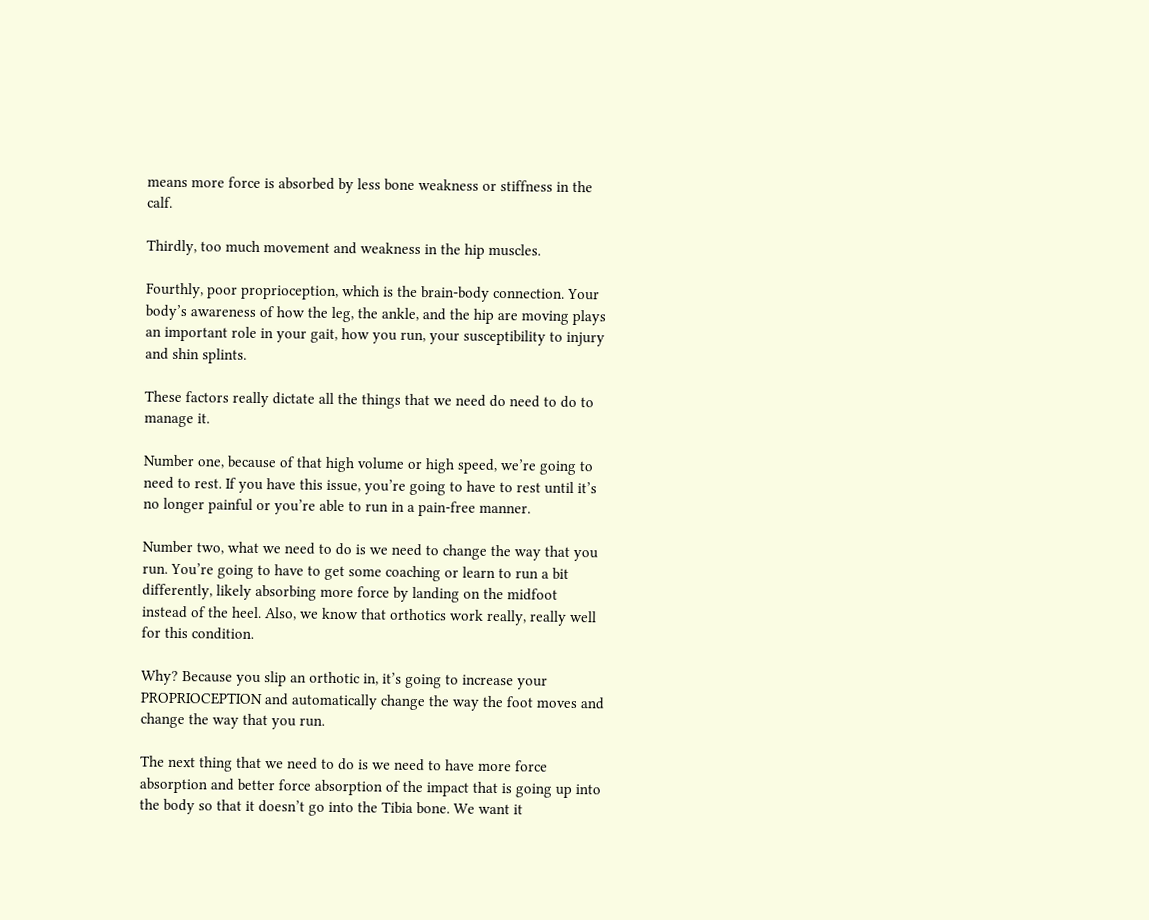means more force is absorbed by less bone weakness or stiffness in the calf.

Thirdly, too much movement and weakness in the hip muscles.

Fourthly, poor proprioception, which is the brain-body connection. Your body’s awareness of how the leg, the ankle, and the hip are moving plays an important role in your gait, how you run, your susceptibility to injury and shin splints.

These factors really dictate all the things that we need do need to do to manage it.

Number one, because of that high volume or high speed, we’re going to need to rest. If you have this issue, you’re going to have to rest until it’s no longer painful or you’re able to run in a pain-free manner.

Number two, what we need to do is we need to change the way that you run. You’re going to have to get some coaching or learn to run a bit differently, likely absorbing more force by landing on the midfoot instead of the heel. Also, we know that orthotics work really, really well for this condition.

Why? Because you slip an orthotic in, it’s going to increase your PROPRIOCEPTION and automatically change the way the foot moves and change the way that you run.

The next thing that we need to do is we need to have more force absorption and better force absorption of the impact that is going up into the body so that it doesn’t go into the Tibia bone. We want it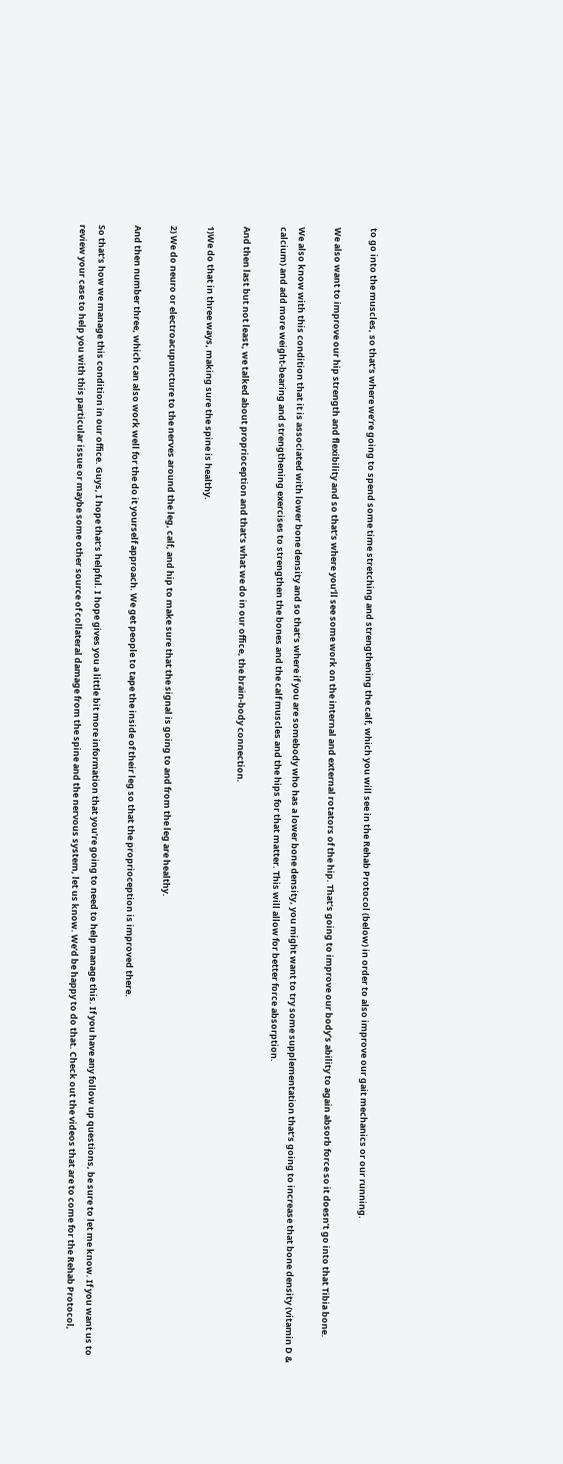to go into the muscles, so that’s where we’re going to spend some time stretching and strengthening the calf, which you will see in the Rehab Protocol (below) in order to also improve our gait mechanics or our running.

We also want to improve our hip strength and flexibility and so that’s where you’ll see some work on the internal and external rotators of the hip. That’s going to improve our body’s ability to again absorb force so it doesn’t go into that Tibia bone.

We also know with this condition that it is associated with lower bone density and so that’s where if you are somebody who has a lower bone density, you might want to try some supplementation that’s going to increase that bone density (vitamin D & calcium) and add more weight-bearing and strengthening exercises to strengthen the bones and the calf muscles and the hips for that matter. This will allow for better force absorption.

And then last but not least, we talked about proprioception and that’s what we do in our office, the brain-body connection.

1)We do that in three ways, making sure the spine is healthy.

2) We do neuro or electroacupuncture to the nerves around the leg, calf, and hip to make sure that the signal is going to and from the leg are healthy.

And then number three, which can also work well for the do it yourself approach. We get people to tape the inside of their leg so that the proprioception is improved there.

So that’s how we manage this condition in our office. Guys, I hope that’s helpful. I hope gives you a little bit more information that you’re going to need to help manage this. If you have any follow up questions, be sure to let me know. If you want us to review your case to help you with this particular issue or maybe some other source of collateral damage from the spine and the nervous system, let us know. We’d be happy to do that. Check out the videos that are to come for the Rehab Protocol,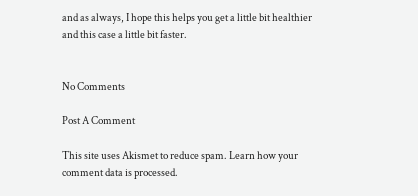and as always, I hope this helps you get a little bit healthier and this case a little bit faster.


No Comments

Post A Comment

This site uses Akismet to reduce spam. Learn how your comment data is processed.